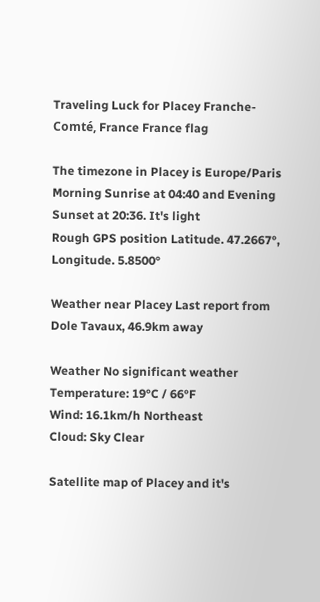Traveling Luck for Placey Franche-Comté, France France flag

The timezone in Placey is Europe/Paris
Morning Sunrise at 04:40 and Evening Sunset at 20:36. It's light
Rough GPS position Latitude. 47.2667°, Longitude. 5.8500°

Weather near Placey Last report from Dole Tavaux, 46.9km away

Weather No significant weather Temperature: 19°C / 66°F
Wind: 16.1km/h Northeast
Cloud: Sky Clear

Satellite map of Placey and it's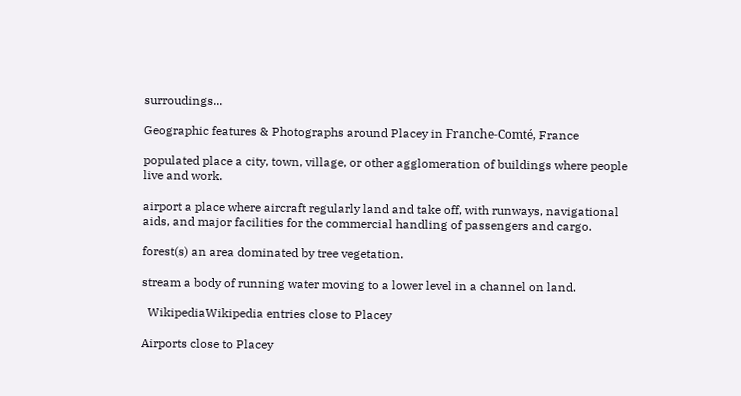surroudings...

Geographic features & Photographs around Placey in Franche-Comté, France

populated place a city, town, village, or other agglomeration of buildings where people live and work.

airport a place where aircraft regularly land and take off, with runways, navigational aids, and major facilities for the commercial handling of passengers and cargo.

forest(s) an area dominated by tree vegetation.

stream a body of running water moving to a lower level in a channel on land.

  WikipediaWikipedia entries close to Placey

Airports close to Placey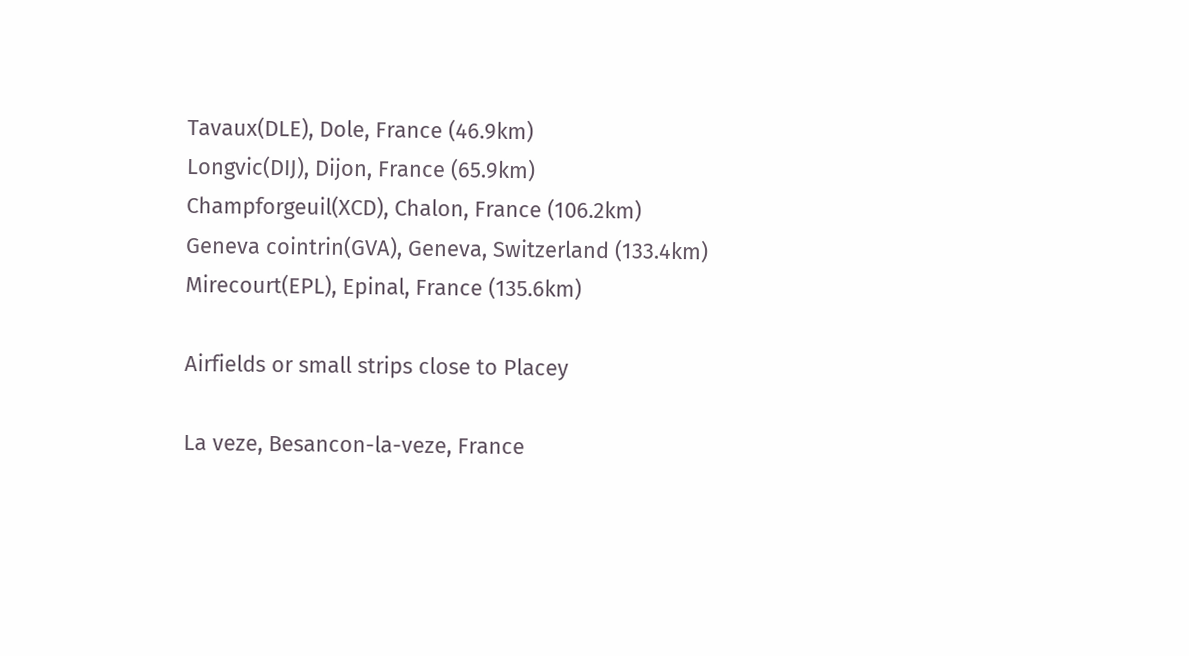Tavaux(DLE), Dole, France (46.9km)
Longvic(DIJ), Dijon, France (65.9km)
Champforgeuil(XCD), Chalon, France (106.2km)
Geneva cointrin(GVA), Geneva, Switzerland (133.4km)
Mirecourt(EPL), Epinal, France (135.6km)

Airfields or small strips close to Placey

La veze, Besancon-la-veze, France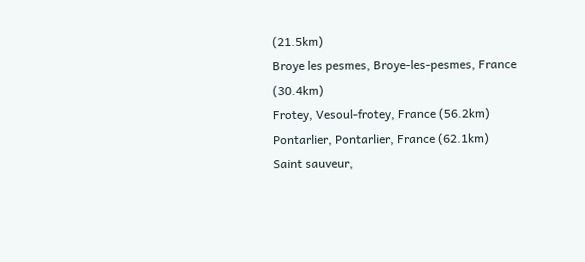(21.5km)
Broye les pesmes, Broye-les-pesmes, France (30.4km)
Frotey, Vesoul-frotey, France (56.2km)
Pontarlier, Pontarlier, France (62.1km)
Saint sauveur,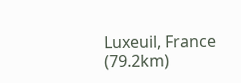Luxeuil, France (79.2km)